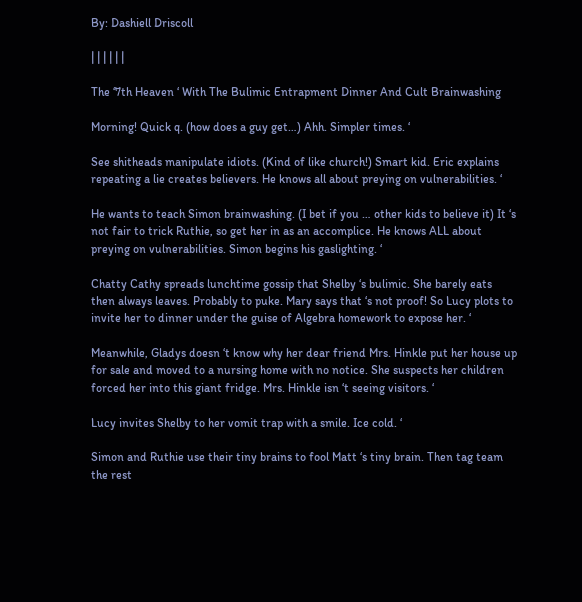By: Dashiell Driscoll

| | | | | |

The ‘7th Heaven ‘ With The Bulimic Entrapment Dinner And Cult Brainwashing

Morning! Quick q. (how does a guy get…) Ahh. Simpler times. ‘

See shitheads manipulate idiots. (Kind of like church!) Smart kid. Eric explains repeating a lie creates believers. He knows all about preying on vulnerabilities. ‘

He wants to teach Simon brainwashing. (I bet if you … other kids to believe it) It ‘s not fair to trick Ruthie, so get her in as an accomplice. He knows ALL about preying on vulnerabilities. Simon begins his gaslighting. ‘

Chatty Cathy spreads lunchtime gossip that Shelby ‘s bulimic. She barely eats then always leaves. Probably to puke. Mary says that ‘s not proof! So Lucy plots to invite her to dinner under the guise of Algebra homework to expose her. ‘

Meanwhile, Gladys doesn ‘t know why her dear friend Mrs. Hinkle put her house up for sale and moved to a nursing home with no notice. She suspects her children forced her into this giant fridge. Mrs. Hinkle isn ‘t seeing visitors. ‘

Lucy invites Shelby to her vomit trap with a smile. Ice cold. ‘

Simon and Ruthie use their tiny brains to fool Matt ‘s tiny brain. Then tag team the rest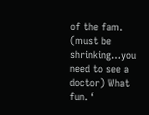of the fam. (must be shrinking…you need to see a doctor) What fun. ‘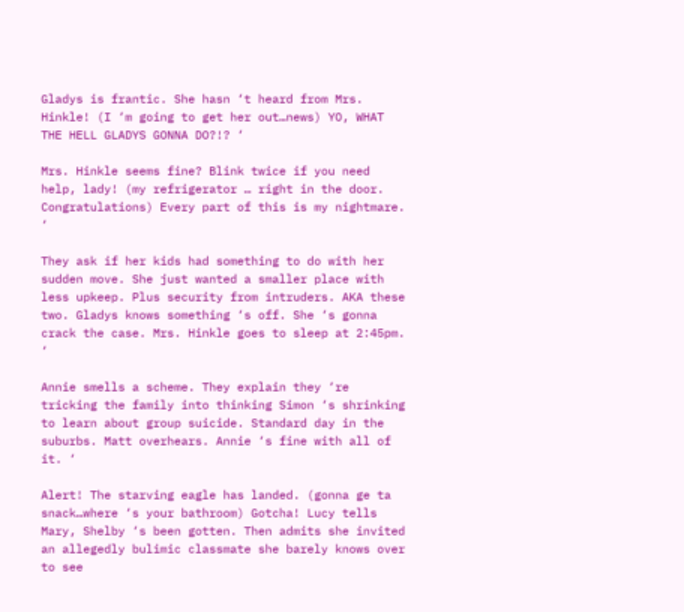Gladys is frantic. She hasn ‘t heard from Mrs. Hinkle! (I ‘m going to get her out…news) YO, WHAT THE HELL GLADYS GONNA DO?!? ‘

Mrs. Hinkle seems fine? Blink twice if you need help, lady! (my refrigerator … right in the door. Congratulations) Every part of this is my nightmare. ‘

They ask if her kids had something to do with her sudden move. She just wanted a smaller place with less upkeep. Plus security from intruders. AKA these two. Gladys knows something ‘s off. She ‘s gonna crack the case. Mrs. Hinkle goes to sleep at 2:45pm. ‘

Annie smells a scheme. They explain they ‘re tricking the family into thinking Simon ‘s shrinking to learn about group suicide. Standard day in the suburbs. Matt overhears. Annie ‘s fine with all of it. ‘

Alert! The starving eagle has landed. (gonna ge ta snack…where ‘s your bathroom) Gotcha! Lucy tells Mary, Shelby ‘s been gotten. Then admits she invited an allegedly bulimic classmate she barely knows over to see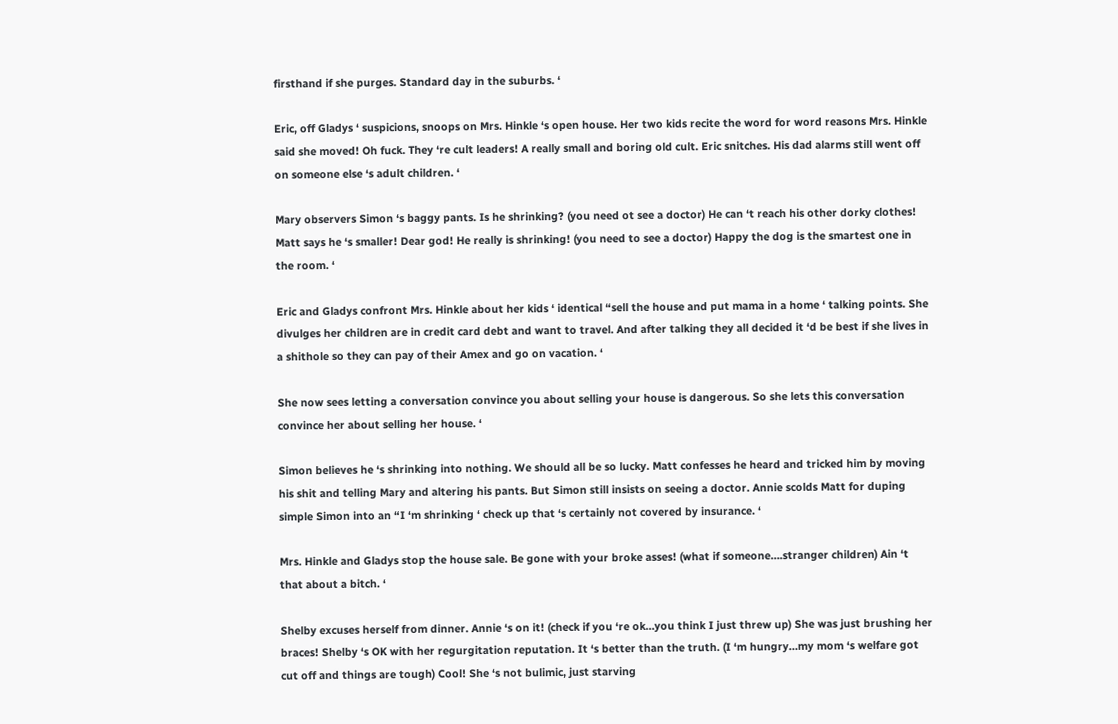firsthand if she purges. Standard day in the suburbs. ‘

Eric, off Gladys ‘ suspicions, snoops on Mrs. Hinkle ‘s open house. Her two kids recite the word for word reasons Mrs. Hinkle said she moved! Oh fuck. They ‘re cult leaders! A really small and boring old cult. Eric snitches. His dad alarms still went off on someone else ‘s adult children. ‘

Mary observers Simon ‘s baggy pants. Is he shrinking? (you need ot see a doctor) He can ‘t reach his other dorky clothes! Matt says he ‘s smaller! Dear god! He really is shrinking! (you need to see a doctor) Happy the dog is the smartest one in the room. ‘

Eric and Gladys confront Mrs. Hinkle about her kids ‘ identical “sell the house and put mama in a home ‘ talking points. She divulges her children are in credit card debt and want to travel. And after talking they all decided it ‘d be best if she lives in a shithole so they can pay of their Amex and go on vacation. ‘

She now sees letting a conversation convince you about selling your house is dangerous. So she lets this conversation convince her about selling her house. ‘

Simon believes he ‘s shrinking into nothing. We should all be so lucky. Matt confesses he heard and tricked him by moving his shit and telling Mary and altering his pants. But Simon still insists on seeing a doctor. Annie scolds Matt for duping simple Simon into an “I ‘m shrinking ‘ check up that ‘s certainly not covered by insurance. ‘

Mrs. Hinkle and Gladys stop the house sale. Be gone with your broke asses! (what if someone….stranger children) Ain ‘t that about a bitch. ‘

Shelby excuses herself from dinner. Annie ‘s on it! (check if you ‘re ok…you think I just threw up) She was just brushing her braces! Shelby ‘s OK with her regurgitation reputation. It ‘s better than the truth. (I ‘m hungry…my mom ‘s welfare got cut off and things are tough) Cool! She ‘s not bulimic, just starving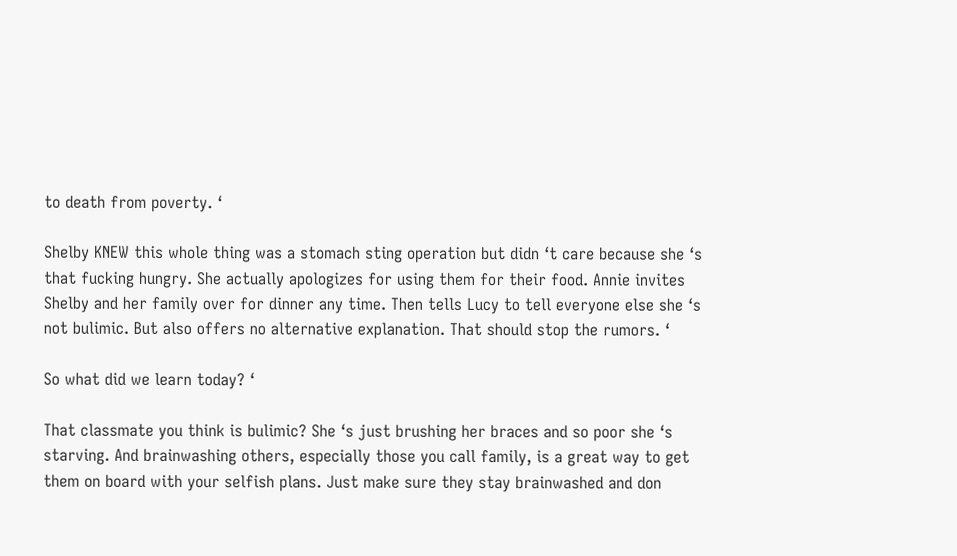to death from poverty. ‘

Shelby KNEW this whole thing was a stomach sting operation but didn ‘t care because she ‘s that fucking hungry. She actually apologizes for using them for their food. Annie invites Shelby and her family over for dinner any time. Then tells Lucy to tell everyone else she ‘s not bulimic. But also offers no alternative explanation. That should stop the rumors. ‘

So what did we learn today? ‘

That classmate you think is bulimic? She ‘s just brushing her braces and so poor she ‘s starving. And brainwashing others, especially those you call family, is a great way to get them on board with your selfish plans. Just make sure they stay brainwashed and don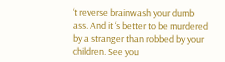‘t reverse brainwash your dumb ass. And it ‘s better to be murdered by a stranger than robbed by your children. See you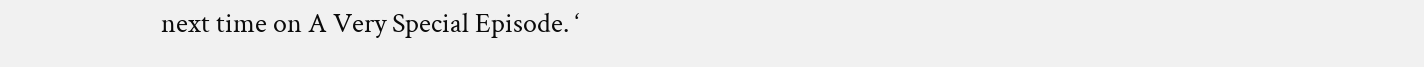next time on A Very Special Episode. ‘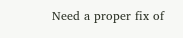Need a proper fix of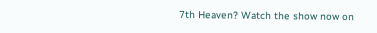7th Heaven? Watch the show now on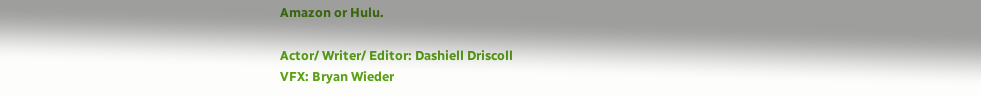Amazon or Hulu.

Actor/ Writer/ Editor: Dashiell Driscoll
VFX: Bryan Wieder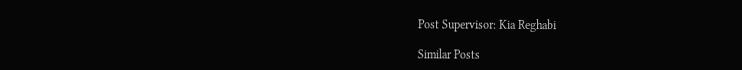Post Supervisor: Kia Reghabi

Similar Posts